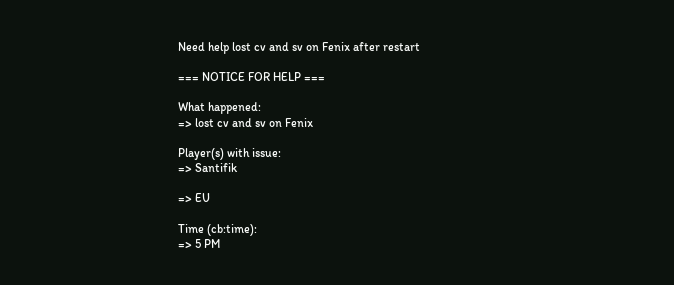Need help lost cv and sv on Fenix after restart

=== NOTICE FOR HELP ===

What happened:
=> lost cv and sv on Fenix

Player(s) with issue:
=> Santifik

=> EU

Time (cb:time):
=> 5 PM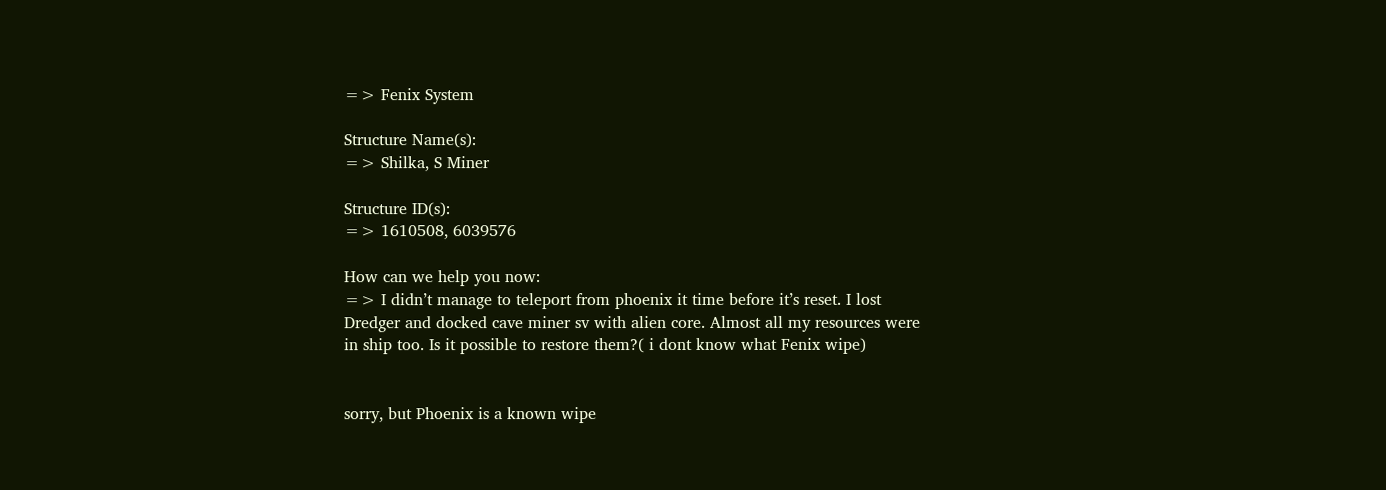=> Fenix System

Structure Name(s):
=> Shilka, S Miner

Structure ID(s):
=> 1610508, 6039576

How can we help you now:
=> I didn’t manage to teleport from phoenix it time before it’s reset. I lost Dredger and docked cave miner sv with alien core. Almost all my resources were in ship too. Is it possible to restore them?( i dont know what Fenix wipe)


sorry, but Phoenix is a known wipe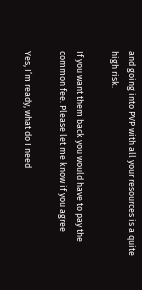and going into PVP with all your resources is a quite high risk.

If you want them back you would have to pay the common fee. Please let me know if you agree

Yes, I’m ready, what do I need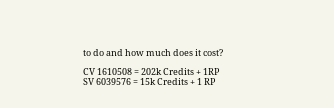to do and how much does it cost?

CV 1610508 = 202k Credits + 1RP
SV 6039576 = 15k Credits + 1 RP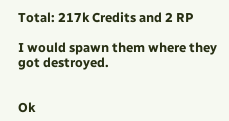Total: 217k Credits and 2 RP

I would spawn them where they got destroyed.


Ok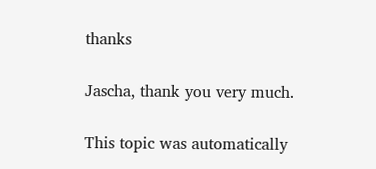thanks

Jascha, thank you very much.

This topic was automatically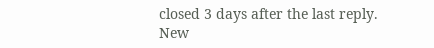closed 3 days after the last reply. New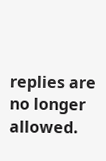replies are no longer allowed.